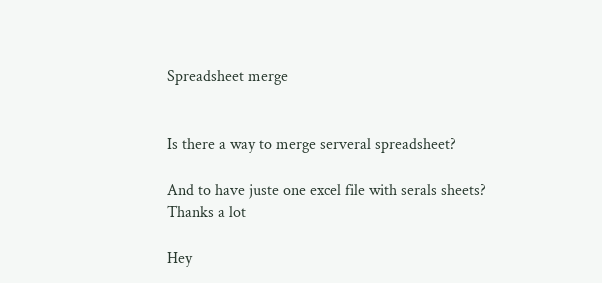Spreadsheet merge


Is there a way to merge serveral spreadsheet?

And to have juste one excel file with serals sheets?
Thanks a lot

Hey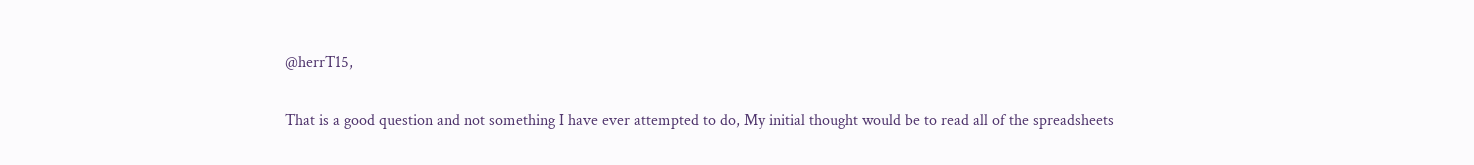@herrT15,

That is a good question and not something I have ever attempted to do, My initial thought would be to read all of the spreadsheets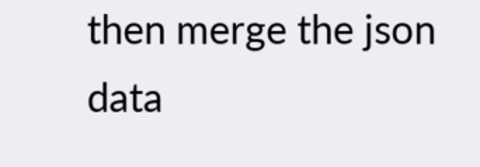then merge the json data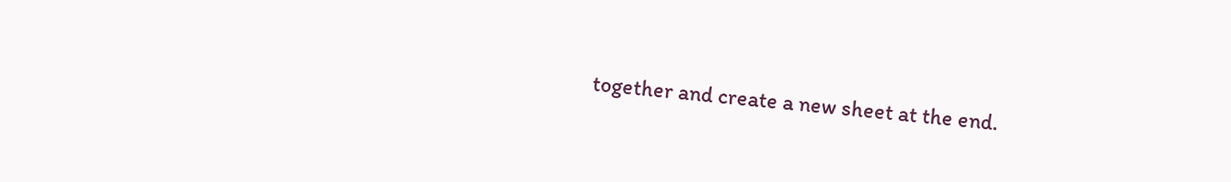together and create a new sheet at the end.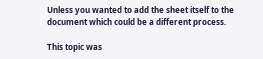Unless you wanted to add the sheet itself to the document which could be a different process.

This topic was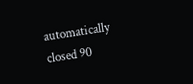automatically closed 90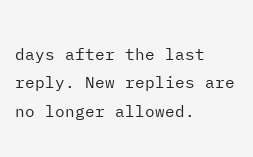days after the last reply. New replies are no longer allowed.